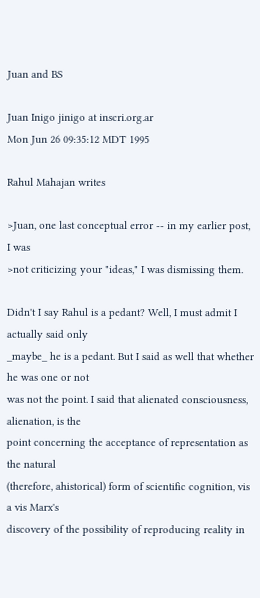Juan and BS

Juan Inigo jinigo at inscri.org.ar
Mon Jun 26 09:35:12 MDT 1995

Rahul Mahajan writes

>Juan, one last conceptual error -- in my earlier post, I was
>not criticizing your "ideas," I was dismissing them.

Didn't I say Rahul is a pedant? Well, I must admit I actually said only
_maybe_ he is a pedant. But I said as well that whether he was one or not
was not the point. I said that alienated consciousness, alienation, is the
point concerning the acceptance of representation as the natural
(therefore, ahistorical) form of scientific cognition, vis a vis Marx's
discovery of the possibility of reproducing reality in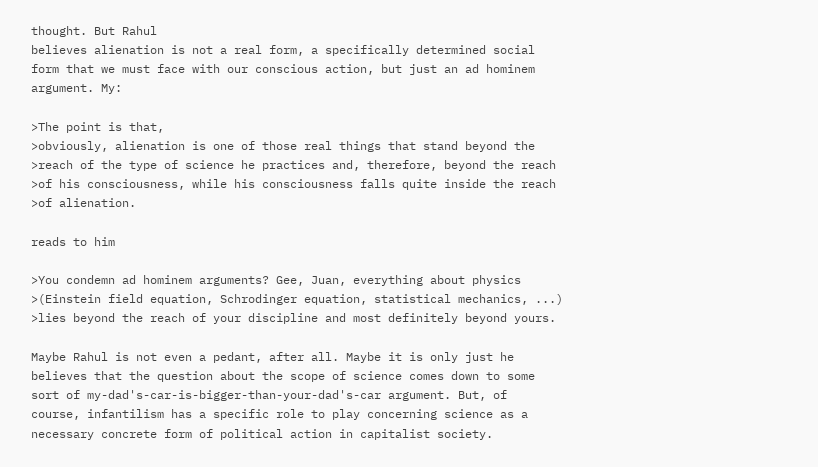thought. But Rahul
believes alienation is not a real form, a specifically determined social
form that we must face with our conscious action, but just an ad hominem
argument. My:

>The point is that,
>obviously, alienation is one of those real things that stand beyond the
>reach of the type of science he practices and, therefore, beyond the reach
>of his consciousness, while his consciousness falls quite inside the reach
>of alienation.

reads to him

>You condemn ad hominem arguments? Gee, Juan, everything about physics
>(Einstein field equation, Schrodinger equation, statistical mechanics, ...)
>lies beyond the reach of your discipline and most definitely beyond yours.

Maybe Rahul is not even a pedant, after all. Maybe it is only just he
believes that the question about the scope of science comes down to some
sort of my-dad's-car-is-bigger-than-your-dad's-car argument. But, of
course, infantilism has a specific role to play concerning science as a
necessary concrete form of political action in capitalist society.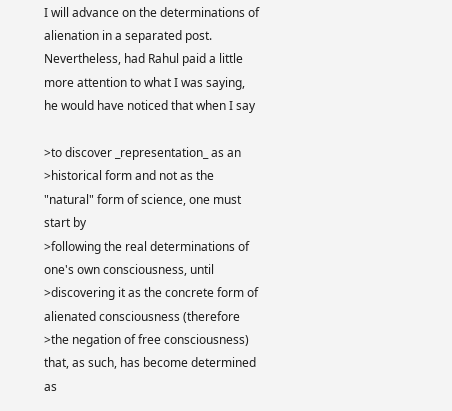I will advance on the determinations of alienation in a separated post.
Nevertheless, had Rahul paid a little more attention to what I was saying,
he would have noticed that when I say

>to discover _representation_ as an
>historical form and not as the "natural" form of science, one must start by
>following the real determinations of one's own consciousness, until
>discovering it as the concrete form of alienated consciousness (therefore
>the negation of free consciousness) that, as such, has become determined as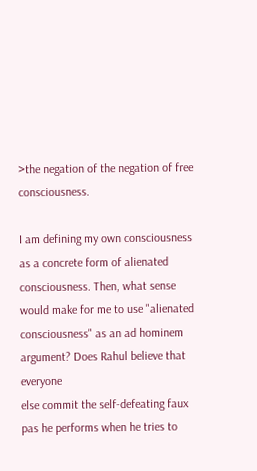>the negation of the negation of free consciousness.

I am defining my own consciousness as a concrete form of alienated
consciousness. Then, what sense would make for me to use "alienated
consciousness" as an ad hominem argument? Does Rahul believe that everyone
else commit the self-defeating faux pas he performs when he tries to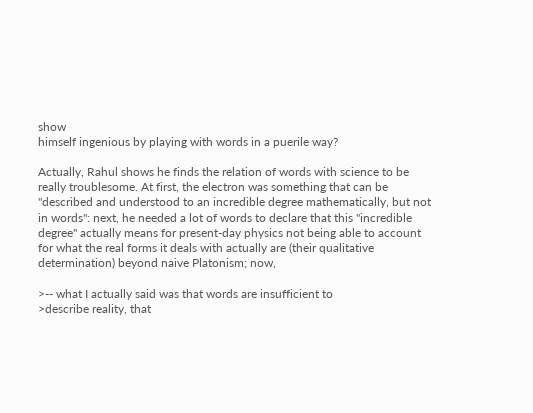show
himself ingenious by playing with words in a puerile way?

Actually, Rahul shows he finds the relation of words with science to be
really troublesome. At first, the electron was something that can be
"described and understood to an incredible degree mathematically, but not
in words": next, he needed a lot of words to declare that this "incredible
degree" actually means for present-day physics not being able to account
for what the real forms it deals with actually are (their qualitative
determination) beyond naive Platonism; now,

>-- what I actually said was that words are insufficient to
>describe reality, that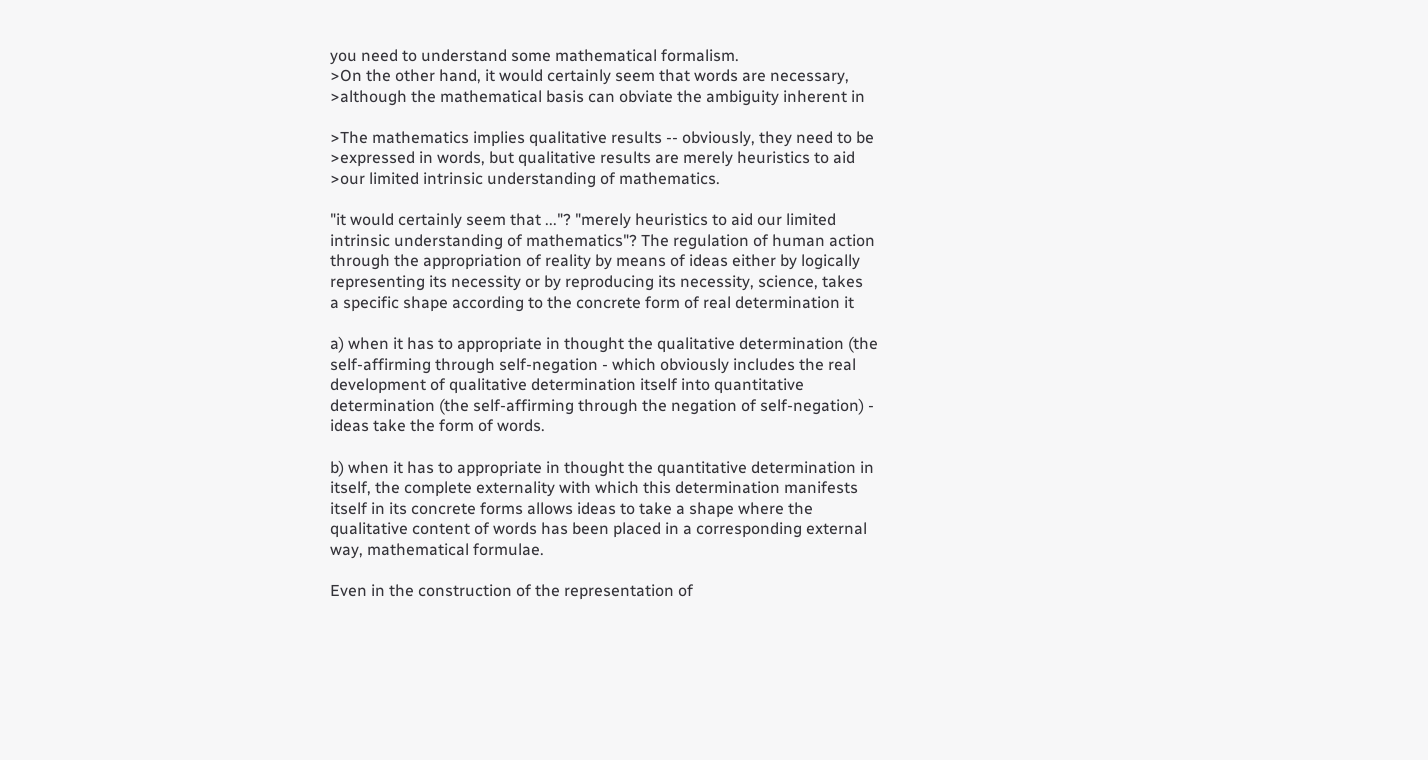you need to understand some mathematical formalism.
>On the other hand, it would certainly seem that words are necessary,
>although the mathematical basis can obviate the ambiguity inherent in

>The mathematics implies qualitative results -- obviously, they need to be
>expressed in words, but qualitative results are merely heuristics to aid
>our limited intrinsic understanding of mathematics.

"it would certainly seem that ..."? "merely heuristics to aid our limited
intrinsic understanding of mathematics"? The regulation of human action
through the appropriation of reality by means of ideas either by logically
representing its necessity or by reproducing its necessity, science, takes
a specific shape according to the concrete form of real determination it

a) when it has to appropriate in thought the qualitative determination (the
self-affirming through self-negation - which obviously includes the real
development of qualitative determination itself into quantitative
determination (the self-affirming through the negation of self-negation) -
ideas take the form of words.

b) when it has to appropriate in thought the quantitative determination in
itself, the complete externality with which this determination manifests
itself in its concrete forms allows ideas to take a shape where the
qualitative content of words has been placed in a corresponding external
way, mathematical formulae.

Even in the construction of the representation of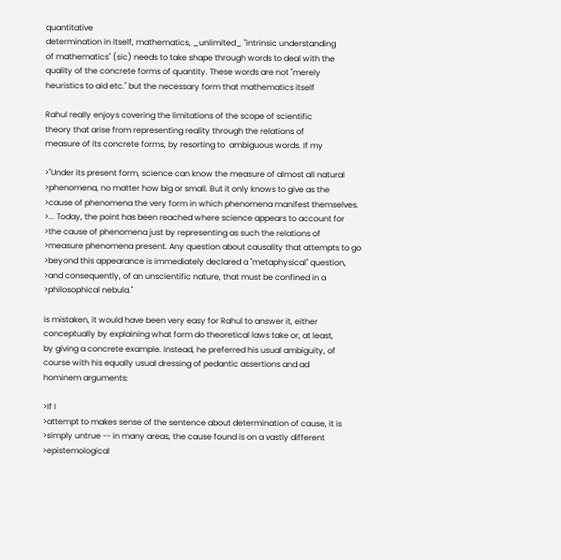quantitative
determination in itself, mathematics, _unlimited_ "intrinsic understanding
of mathematics" (sic) needs to take shape through words to deal with the
quality of the concrete forms of quantity. These words are not "merely
heuristics to aid etc." but the necessary form that mathematics itself

Rahul really enjoys covering the limitations of the scope of scientific
theory that arise from representing reality through the relations of
measure of its concrete forms, by resorting to  ambiguous words. If my

>"Under its present form, science can know the measure of almost all natural
>phenomena, no matter how big or small. But it only knows to give as the
>cause of phenomena the very form in which phenomena manifest themselves.
>... Today, the point has been reached where science appears to account for
>the cause of phenomena just by representing as such the relations of
>measure phenomena present. Any question about causality that attempts to go
>beyond this appearance is immediately declared a "metaphysical" question,
>and consequently, of an unscientific nature, that must be confined in a
>philosophical nebula."

is mistaken, it would have been very easy for Rahul to answer it, either
conceptually by explaining what form do theoretical laws take or, at least,
by giving a concrete example. Instead, he preferred his usual ambiguity, of
course with his equally usual dressing of pedantic assertions and ad
hominem arguments:

>If I
>attempt to makes sense of the sentence about determination of cause, it is
>simply untrue -- in many areas, the cause found is on a vastly different
>epistemological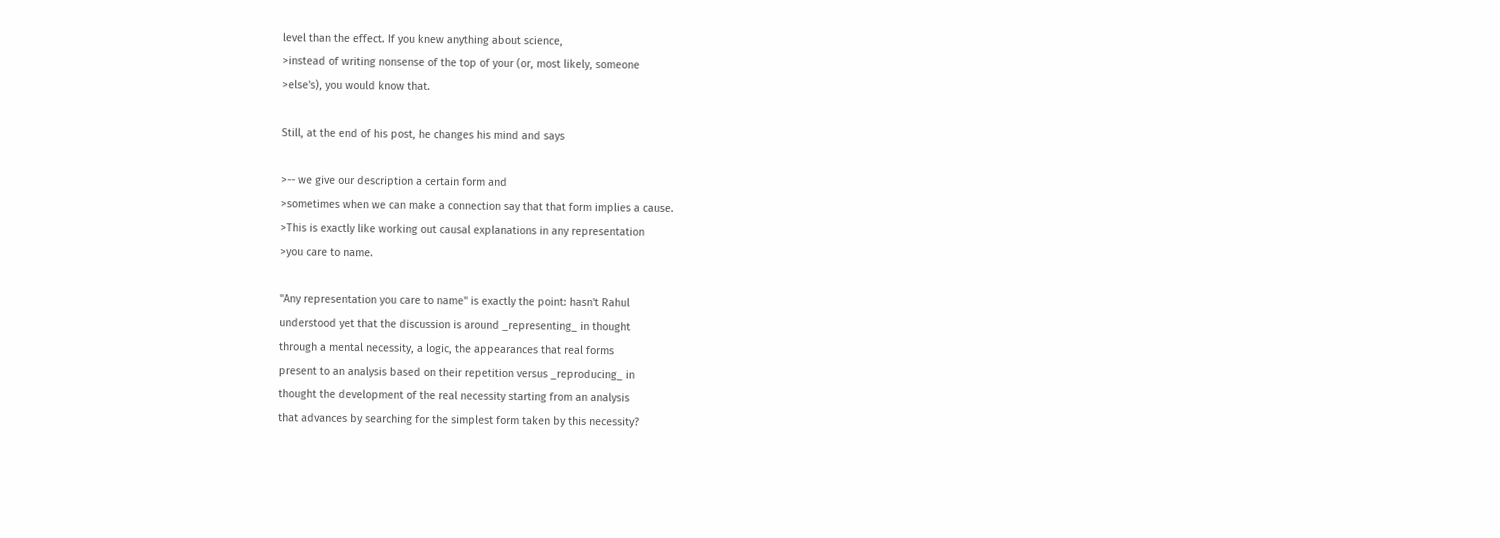level than the effect. If you knew anything about science,
>instead of writing nonsense of the top of your (or, most likely, someone
>else's), you would know that.

Still, at the end of his post, he changes his mind and says

>-- we give our description a certain form and
>sometimes when we can make a connection say that that form implies a cause.
>This is exactly like working out causal explanations in any representation
>you care to name.

"Any representation you care to name" is exactly the point: hasn't Rahul
understood yet that the discussion is around _representing_ in thought
through a mental necessity, a logic, the appearances that real forms
present to an analysis based on their repetition versus _reproducing_ in
thought the development of the real necessity starting from an analysis
that advances by searching for the simplest form taken by this necessity?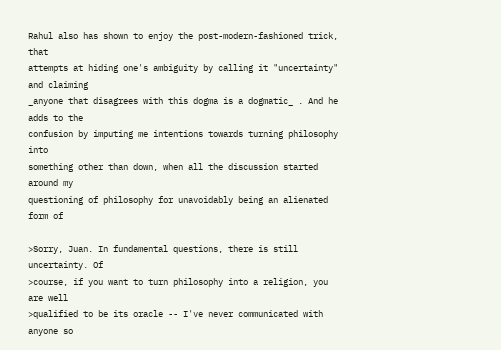Rahul also has shown to enjoy the post-modern-fashioned trick, that
attempts at hiding one's ambiguity by calling it "uncertainty" and claiming
_anyone that disagrees with this dogma is a dogmatic_ . And he adds to the
confusion by imputing me intentions towards turning philosophy into
something other than down, when all the discussion started around my
questioning of philosophy for unavoidably being an alienated form of

>Sorry, Juan. In fundamental questions, there is still uncertainty. Of
>course, if you want to turn philosophy into a religion, you are well
>qualified to be its oracle -- I've never communicated with anyone so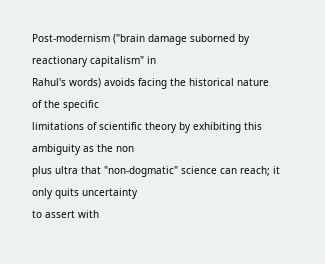Post-modernism ("brain damage suborned by reactionary capitalism" in
Rahul's words) avoids facing the historical nature of the specific
limitations of scientific theory by exhibiting this ambiguity as the non
plus ultra that "non-dogmatic" science can reach; it only quits uncertainty
to assert with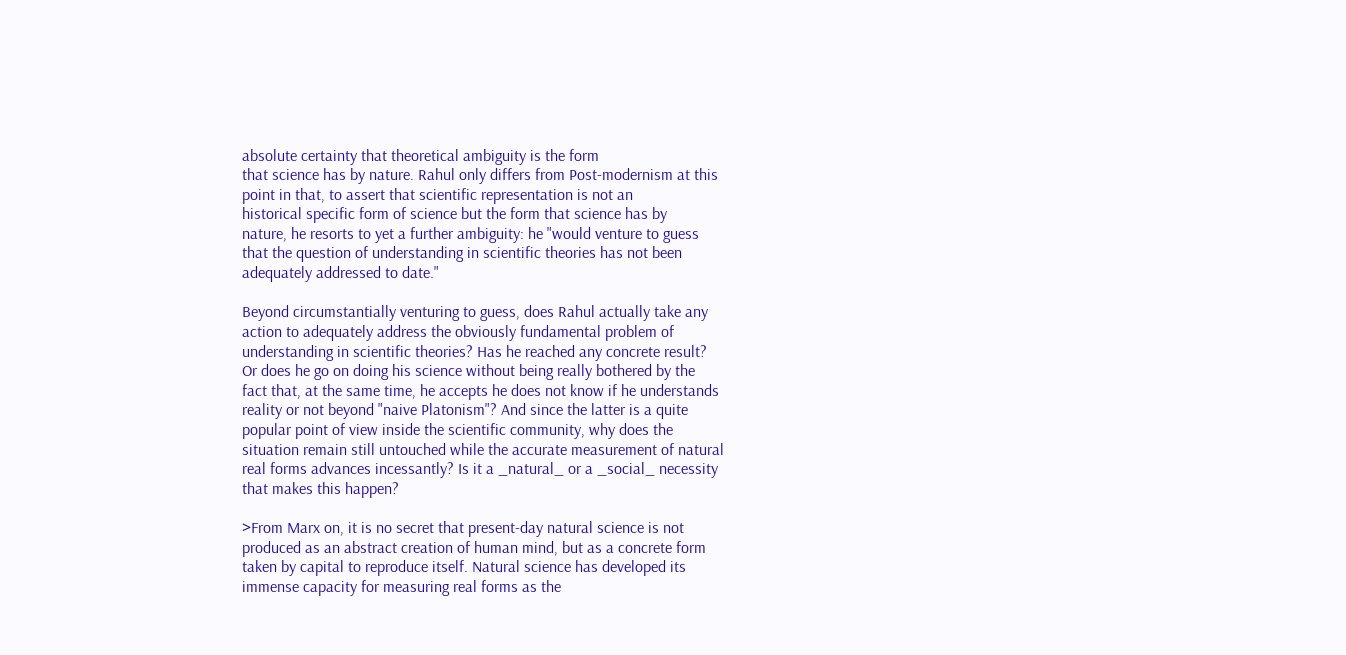absolute certainty that theoretical ambiguity is the form
that science has by nature. Rahul only differs from Post-modernism at this
point in that, to assert that scientific representation is not an
historical specific form of science but the form that science has by
nature, he resorts to yet a further ambiguity: he "would venture to guess
that the question of understanding in scientific theories has not been
adequately addressed to date."

Beyond circumstantially venturing to guess, does Rahul actually take any
action to adequately address the obviously fundamental problem of
understanding in scientific theories? Has he reached any concrete result?
Or does he go on doing his science without being really bothered by the
fact that, at the same time, he accepts he does not know if he understands
reality or not beyond "naive Platonism"? And since the latter is a quite
popular point of view inside the scientific community, why does the
situation remain still untouched while the accurate measurement of natural
real forms advances incessantly? Is it a _natural_ or a _social_ necessity
that makes this happen?

>From Marx on, it is no secret that present-day natural science is not
produced as an abstract creation of human mind, but as a concrete form
taken by capital to reproduce itself. Natural science has developed its
immense capacity for measuring real forms as the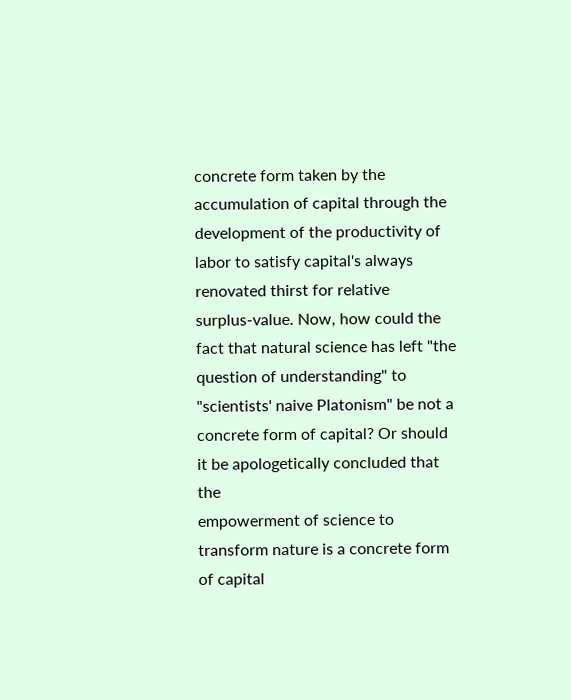concrete form taken by the
accumulation of capital through the development of the productivity of
labor to satisfy capital's always renovated thirst for relative
surplus-value. Now, how could the fact that natural science has left "the
question of understanding" to "scientists' naive Platonism" be not a
concrete form of capital? Or should it be apologetically concluded that the
empowerment of science to transform nature is a concrete form of capital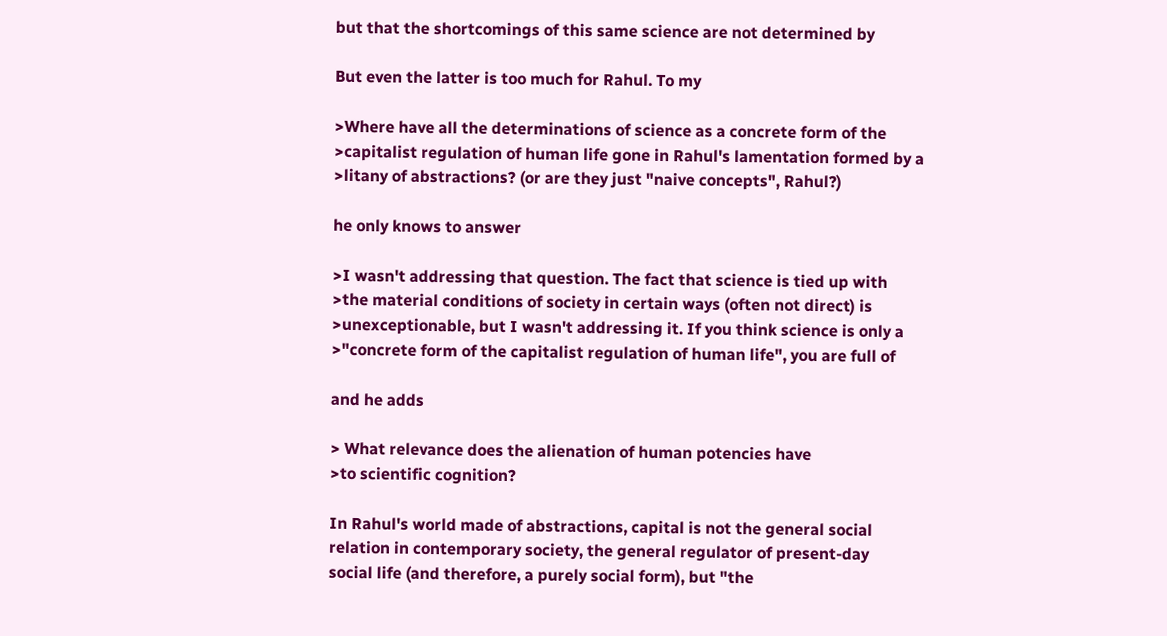but that the shortcomings of this same science are not determined by

But even the latter is too much for Rahul. To my

>Where have all the determinations of science as a concrete form of the
>capitalist regulation of human life gone in Rahul's lamentation formed by a
>litany of abstractions? (or are they just "naive concepts", Rahul?)

he only knows to answer

>I wasn't addressing that question. The fact that science is tied up with
>the material conditions of society in certain ways (often not direct) is
>unexceptionable, but I wasn't addressing it. If you think science is only a
>"concrete form of the capitalist regulation of human life", you are full of

and he adds

> What relevance does the alienation of human potencies have
>to scientific cognition?

In Rahul's world made of abstractions, capital is not the general social
relation in contemporary society, the general regulator of present-day
social life (and therefore, a purely social form), but "the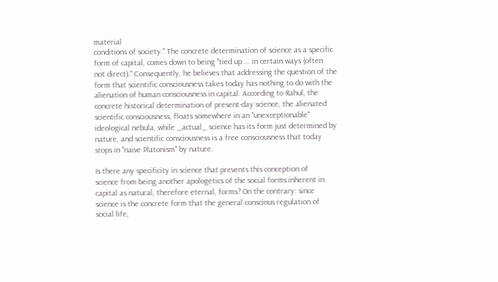material
conditions of society." The concrete determination of science as a specific
form of capital, comes down to being "tied up ... in certain ways (often
not direct)." Consequently, he believes that addressing the question of the
form that scientific consciousness takes today has nothing to do with the
alienation of human consciousness in capital. According to Rahul, the
concrete historical determination of present-day science, the alienated
scientific consciousness, floats somewhere in an "unexceptionable"
ideological nebula, while _actual_ science has its form just determined by
nature, and scientific consciousness is a free consciousness that today
stops in "naive Platonism" by nature.

Is there any specificity in science that prevents this conception of
science from being another apologetics of the social forms inherent in
capital as natural, therefore eternal, forms? On the contrary: since
science is the concrete form that the general conscious regulation of
social life,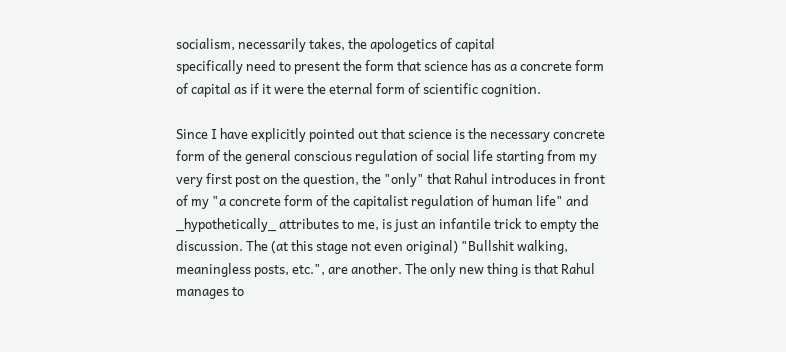socialism, necessarily takes, the apologetics of capital
specifically need to present the form that science has as a concrete form
of capital as if it were the eternal form of scientific cognition.

Since I have explicitly pointed out that science is the necessary concrete
form of the general conscious regulation of social life starting from my
very first post on the question, the "only" that Rahul introduces in front
of my "a concrete form of the capitalist regulation of human life" and
_hypothetically_ attributes to me, is just an infantile trick to empty the
discussion. The (at this stage not even original) "Bullshit walking,
meaningless posts, etc.", are another. The only new thing is that Rahul
manages to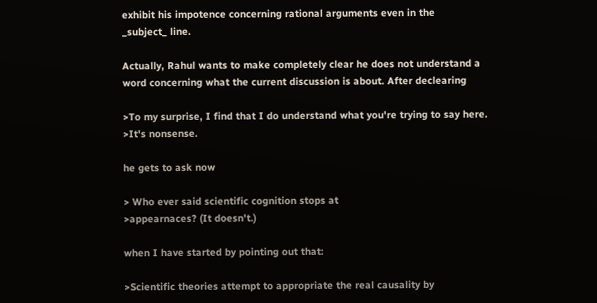exhibit his impotence concerning rational arguments even in the
_subject_ line.

Actually, Rahul wants to make completely clear he does not understand a
word concerning what the current discussion is about. After declearing

>To my surprise, I find that I do understand what you're trying to say here.
>It's nonsense.

he gets to ask now

> Who ever said scientific cognition stops at
>appearnaces? (It doesn't.)

when I have started by pointing out that:

>Scientific theories attempt to appropriate the real causality by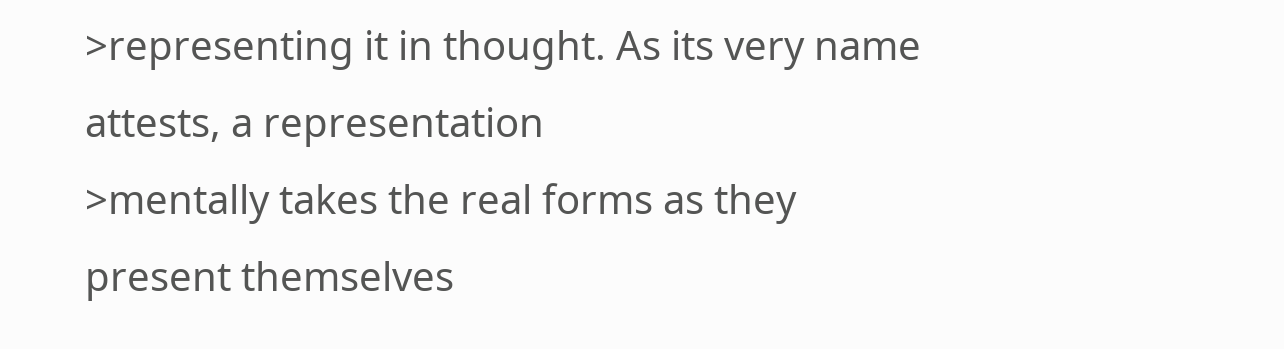>representing it in thought. As its very name attests, a representation
>mentally takes the real forms as they present themselves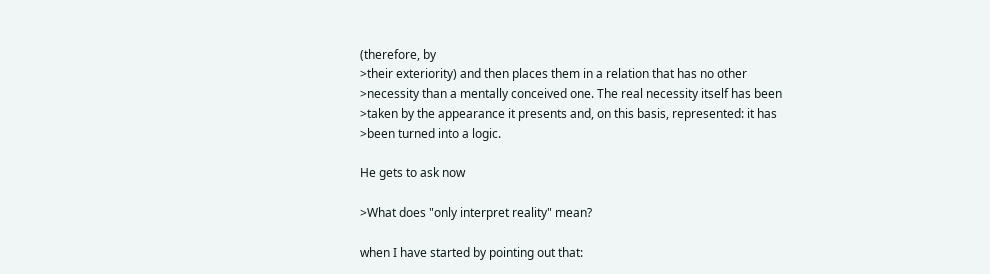(therefore, by
>their exteriority) and then places them in a relation that has no other
>necessity than a mentally conceived one. The real necessity itself has been
>taken by the appearance it presents and, on this basis, represented: it has
>been turned into a logic.

He gets to ask now

>What does "only interpret reality" mean?

when I have started by pointing out that: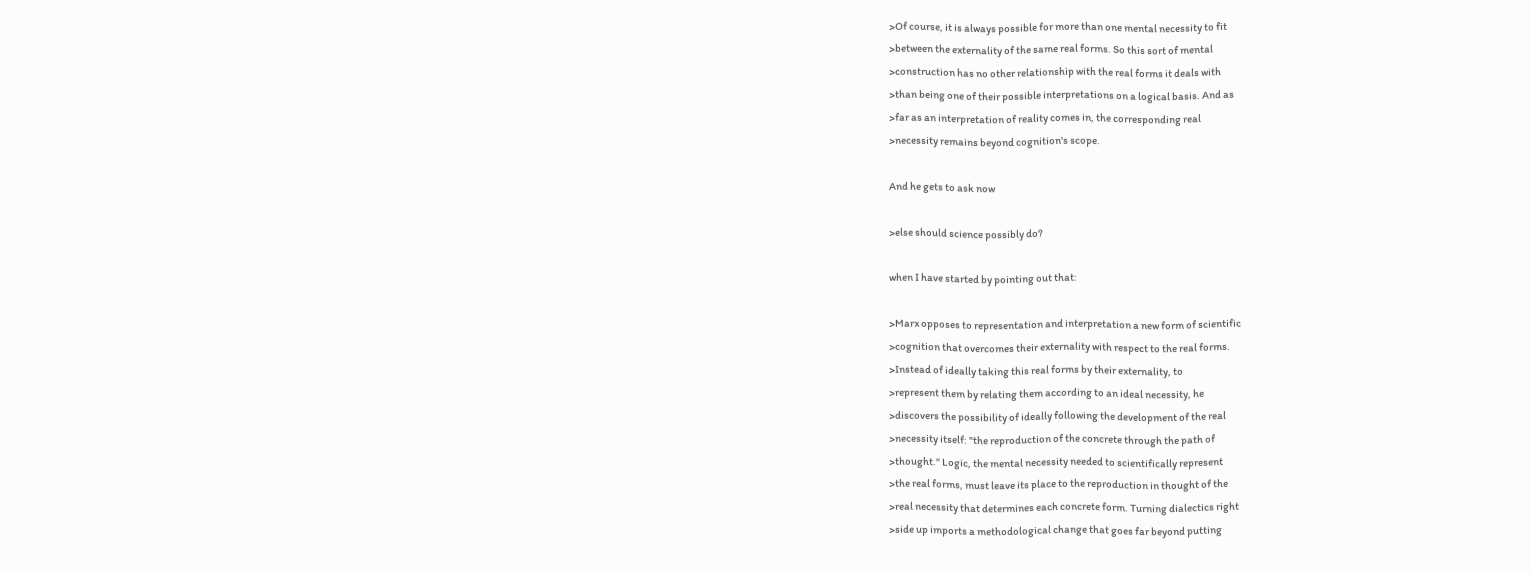>Of course, it is always possible for more than one mental necessity to fit
>between the externality of the same real forms. So this sort of mental
>construction has no other relationship with the real forms it deals with
>than being one of their possible interpretations on a logical basis. And as
>far as an interpretation of reality comes in, the corresponding real
>necessity remains beyond cognition's scope.

And he gets to ask now

>else should science possibly do?

when I have started by pointing out that:

>Marx opposes to representation and interpretation a new form of scientific
>cognition that overcomes their externality with respect to the real forms.
>Instead of ideally taking this real forms by their externality, to
>represent them by relating them according to an ideal necessity, he
>discovers the possibility of ideally following the development of the real
>necessity itself: "the reproduction of the concrete through the path of
>thought." Logic, the mental necessity needed to scientifically represent
>the real forms, must leave its place to the reproduction in thought of the
>real necessity that determines each concrete form. Turning dialectics right
>side up imports a methodological change that goes far beyond putting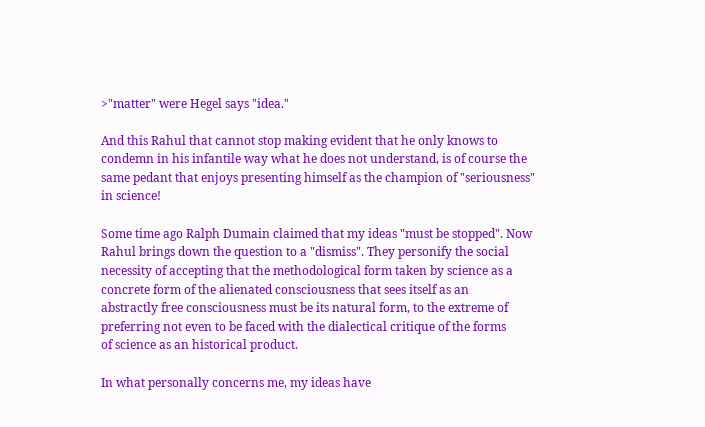>"matter" were Hegel says "idea."

And this Rahul that cannot stop making evident that he only knows to
condemn in his infantile way what he does not understand, is of course the
same pedant that enjoys presenting himself as the champion of "seriousness"
in science!

Some time ago Ralph Dumain claimed that my ideas "must be stopped". Now
Rahul brings down the question to a "dismiss". They personify the social
necessity of accepting that the methodological form taken by science as a
concrete form of the alienated consciousness that sees itself as an
abstractly free consciousness must be its natural form, to the extreme of
preferring not even to be faced with the dialectical critique of the forms
of science as an historical product.

In what personally concerns me, my ideas have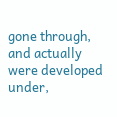gone through, and actually
were developed under,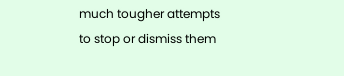much tougher attempts to stop or dismiss them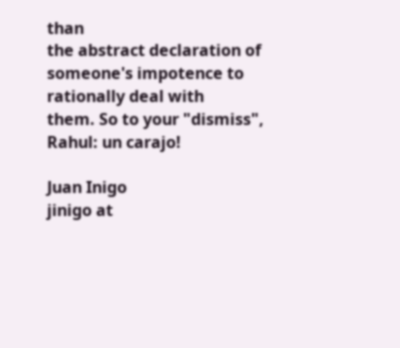than
the abstract declaration of someone's impotence to rationally deal with
them. So to your "dismiss", Rahul: un carajo!

Juan Inigo
jinigo at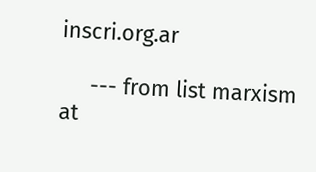inscri.org.ar

     --- from list marxism at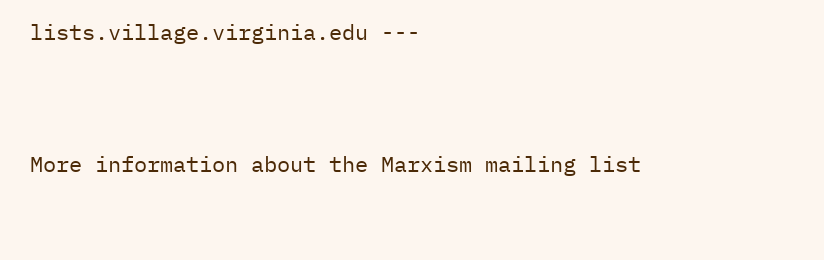lists.village.virginia.edu ---


More information about the Marxism mailing list